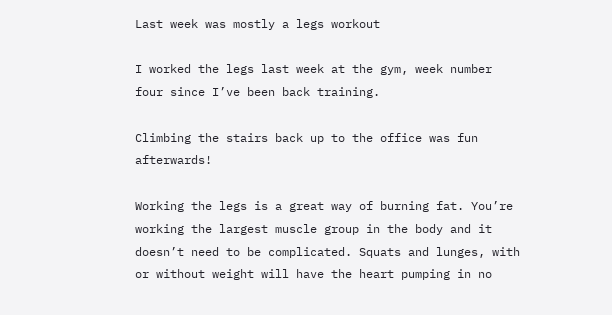Last week was mostly a legs workout

I worked the legs last week at the gym, week number four since I’ve been back training.

Climbing the stairs back up to the office was fun afterwards!

Working the legs is a great way of burning fat. You’re working the largest muscle group in the body and it doesn’t need to be complicated. Squats and lunges, with or without weight will have the heart pumping in no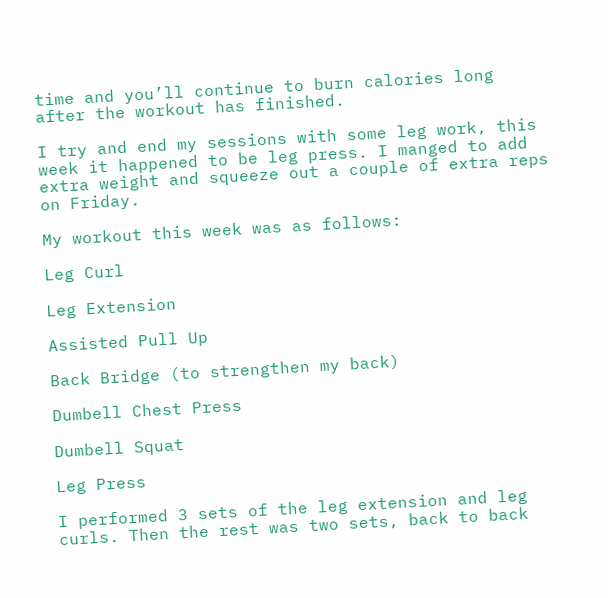time and you’ll continue to burn calories long after the workout has finished.

I try and end my sessions with some leg work, this week it happened to be leg press. I manged to add extra weight and squeeze out a couple of extra reps on Friday.

My workout this week was as follows:

Leg Curl

Leg Extension

Assisted Pull Up

Back Bridge (to strengthen my back)

Dumbell Chest Press

Dumbell Squat

Leg Press

I performed 3 sets of the leg extension and leg curls. Then the rest was two sets, back to back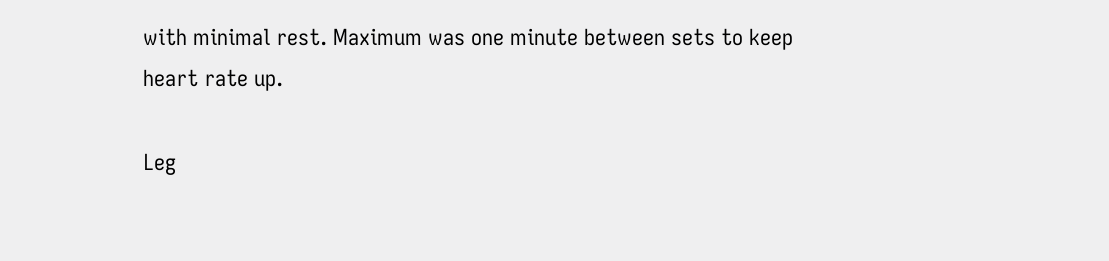with minimal rest. Maximum was one minute between sets to keep heart rate up.

Leg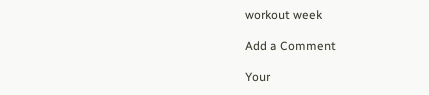workout week

Add a Comment

Your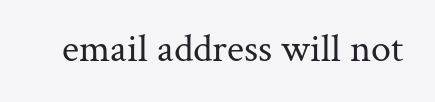email address will not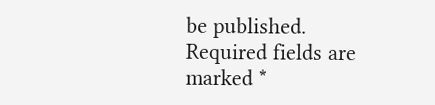be published. Required fields are marked *